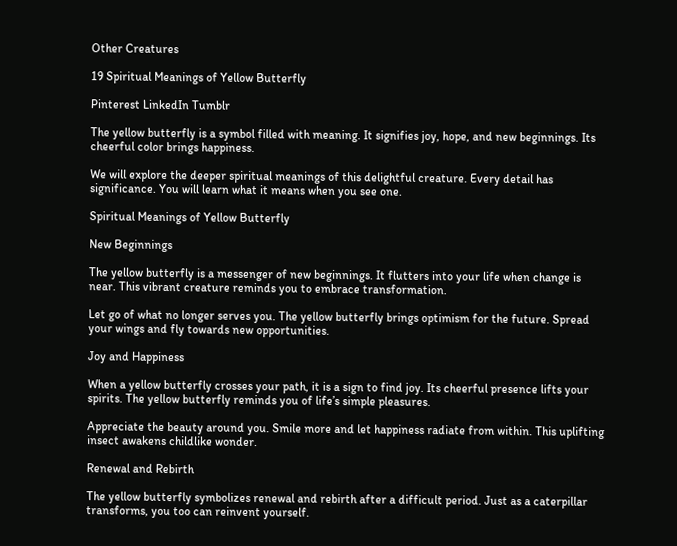Other Creatures

19 Spiritual Meanings of Yellow Butterfly

Pinterest LinkedIn Tumblr

The yellow butterfly is a symbol filled with meaning. It signifies joy, hope, and new beginnings. Its cheerful color brings happiness.

We will explore the deeper spiritual meanings of this delightful creature. Every detail has significance. You will learn what it means when you see one.

Spiritual Meanings of Yellow Butterfly

New Beginnings

The yellow butterfly is a messenger of new beginnings. It flutters into your life when change is near. This vibrant creature reminds you to embrace transformation.

Let go of what no longer serves you. The yellow butterfly brings optimism for the future. Spread your wings and fly towards new opportunities.

Joy and Happiness

When a yellow butterfly crosses your path, it is a sign to find joy. Its cheerful presence lifts your spirits. The yellow butterfly reminds you of life’s simple pleasures.

Appreciate the beauty around you. Smile more and let happiness radiate from within. This uplifting insect awakens childlike wonder.

Renewal and Rebirth

The yellow butterfly symbolizes renewal and rebirth after a difficult period. Just as a caterpillar transforms, you too can reinvent yourself.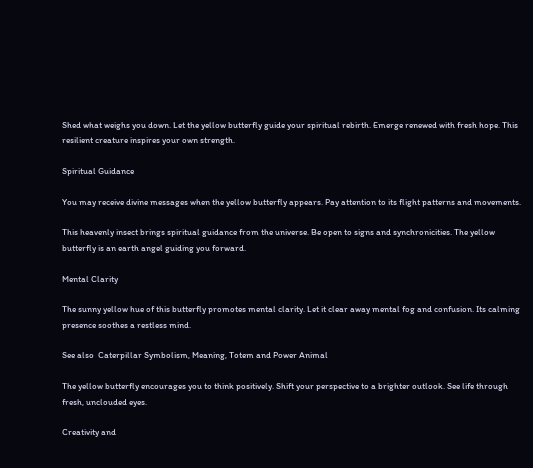Shed what weighs you down. Let the yellow butterfly guide your spiritual rebirth. Emerge renewed with fresh hope. This resilient creature inspires your own strength.

Spiritual Guidance

You may receive divine messages when the yellow butterfly appears. Pay attention to its flight patterns and movements.

This heavenly insect brings spiritual guidance from the universe. Be open to signs and synchronicities. The yellow butterfly is an earth angel guiding you forward.

Mental Clarity

The sunny yellow hue of this butterfly promotes mental clarity. Let it clear away mental fog and confusion. Its calming presence soothes a restless mind.

See also  Caterpillar Symbolism, Meaning, Totem and Power Animal

The yellow butterfly encourages you to think positively. Shift your perspective to a brighter outlook. See life through fresh, unclouded eyes.

Creativity and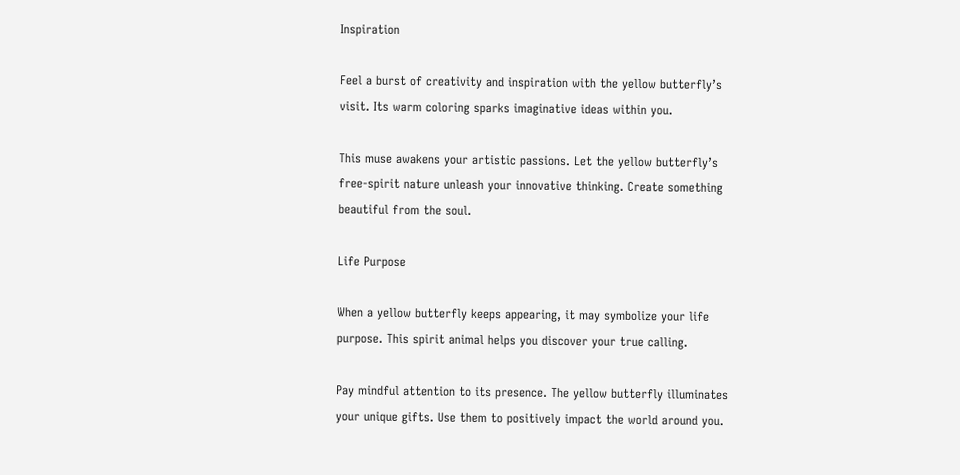Inspiration

Feel a burst of creativity and inspiration with the yellow butterfly’s visit. Its warm coloring sparks imaginative ideas within you.

This muse awakens your artistic passions. Let the yellow butterfly’s free-spirit nature unleash your innovative thinking. Create something beautiful from the soul.

Life Purpose

When a yellow butterfly keeps appearing, it may symbolize your life purpose. This spirit animal helps you discover your true calling.

Pay mindful attention to its presence. The yellow butterfly illuminates your unique gifts. Use them to positively impact the world around you.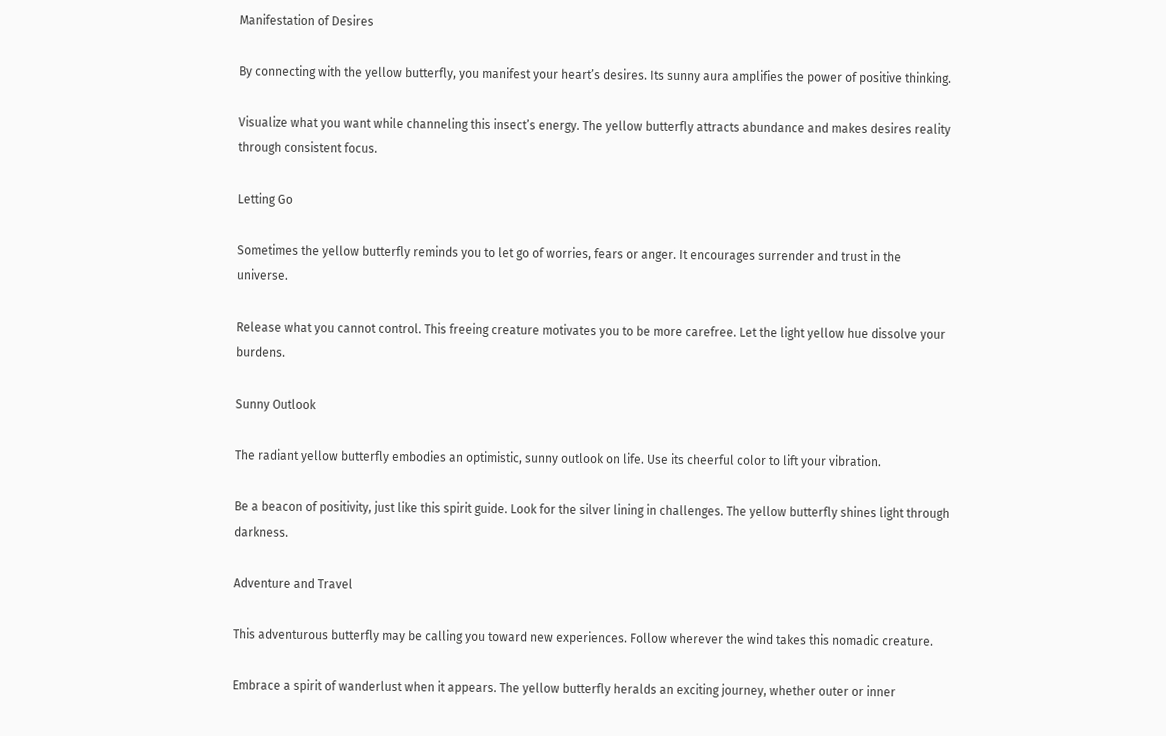Manifestation of Desires

By connecting with the yellow butterfly, you manifest your heart’s desires. Its sunny aura amplifies the power of positive thinking.

Visualize what you want while channeling this insect’s energy. The yellow butterfly attracts abundance and makes desires reality through consistent focus.

Letting Go

Sometimes the yellow butterfly reminds you to let go of worries, fears or anger. It encourages surrender and trust in the universe.

Release what you cannot control. This freeing creature motivates you to be more carefree. Let the light yellow hue dissolve your burdens.

Sunny Outlook

The radiant yellow butterfly embodies an optimistic, sunny outlook on life. Use its cheerful color to lift your vibration.

Be a beacon of positivity, just like this spirit guide. Look for the silver lining in challenges. The yellow butterfly shines light through darkness.

Adventure and Travel

This adventurous butterfly may be calling you toward new experiences. Follow wherever the wind takes this nomadic creature.

Embrace a spirit of wanderlust when it appears. The yellow butterfly heralds an exciting journey, whether outer or inner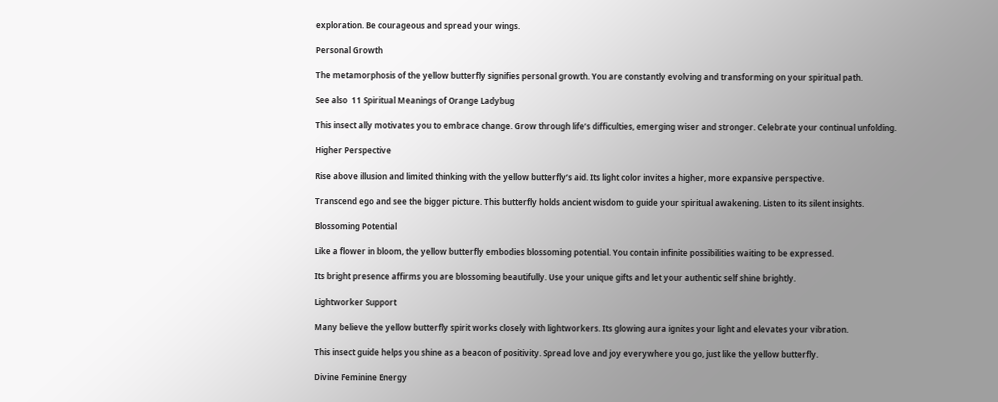exploration. Be courageous and spread your wings.

Personal Growth

The metamorphosis of the yellow butterfly signifies personal growth. You are constantly evolving and transforming on your spiritual path.

See also  11 Spiritual Meanings of Orange Ladybug

This insect ally motivates you to embrace change. Grow through life’s difficulties, emerging wiser and stronger. Celebrate your continual unfolding.

Higher Perspective

Rise above illusion and limited thinking with the yellow butterfly’s aid. Its light color invites a higher, more expansive perspective.

Transcend ego and see the bigger picture. This butterfly holds ancient wisdom to guide your spiritual awakening. Listen to its silent insights.

Blossoming Potential

Like a flower in bloom, the yellow butterfly embodies blossoming potential. You contain infinite possibilities waiting to be expressed.

Its bright presence affirms you are blossoming beautifully. Use your unique gifts and let your authentic self shine brightly.

Lightworker Support

Many believe the yellow butterfly spirit works closely with lightworkers. Its glowing aura ignites your light and elevates your vibration.

This insect guide helps you shine as a beacon of positivity. Spread love and joy everywhere you go, just like the yellow butterfly.

Divine Feminine Energy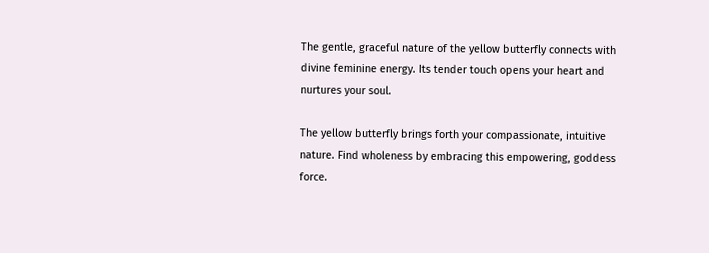The gentle, graceful nature of the yellow butterfly connects with divine feminine energy. Its tender touch opens your heart and nurtures your soul.

The yellow butterfly brings forth your compassionate, intuitive nature. Find wholeness by embracing this empowering, goddess force.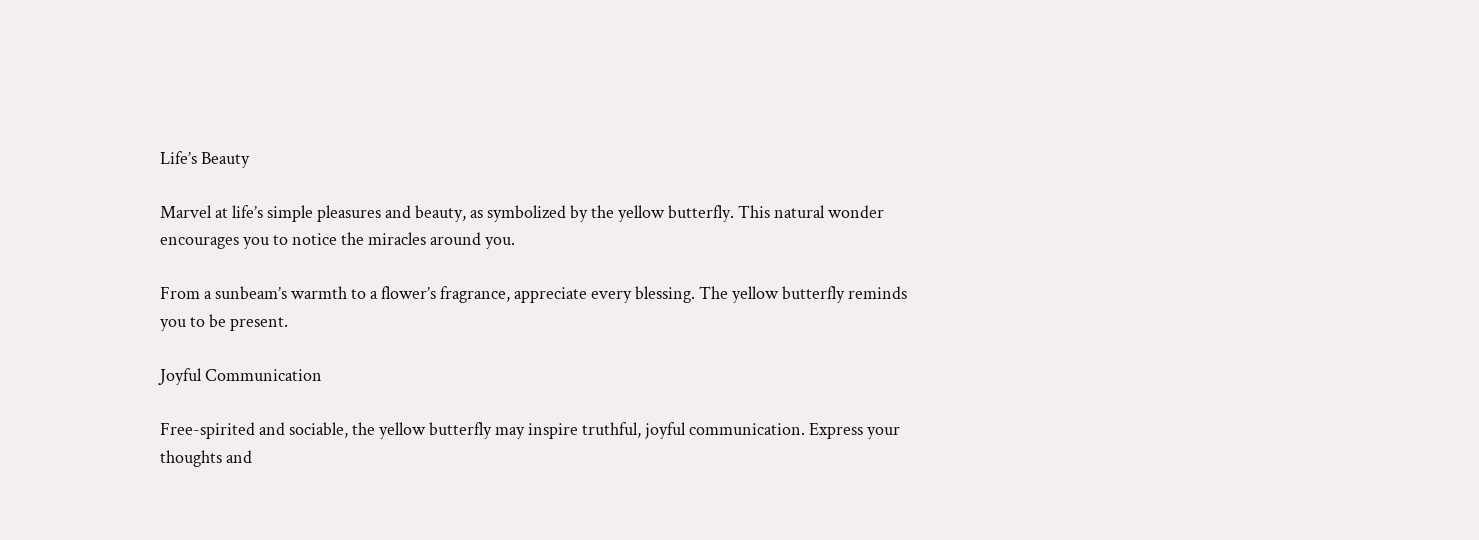Life’s Beauty

Marvel at life’s simple pleasures and beauty, as symbolized by the yellow butterfly. This natural wonder encourages you to notice the miracles around you.

From a sunbeam’s warmth to a flower’s fragrance, appreciate every blessing. The yellow butterfly reminds you to be present.

Joyful Communication

Free-spirited and sociable, the yellow butterfly may inspire truthful, joyful communication. Express your thoughts and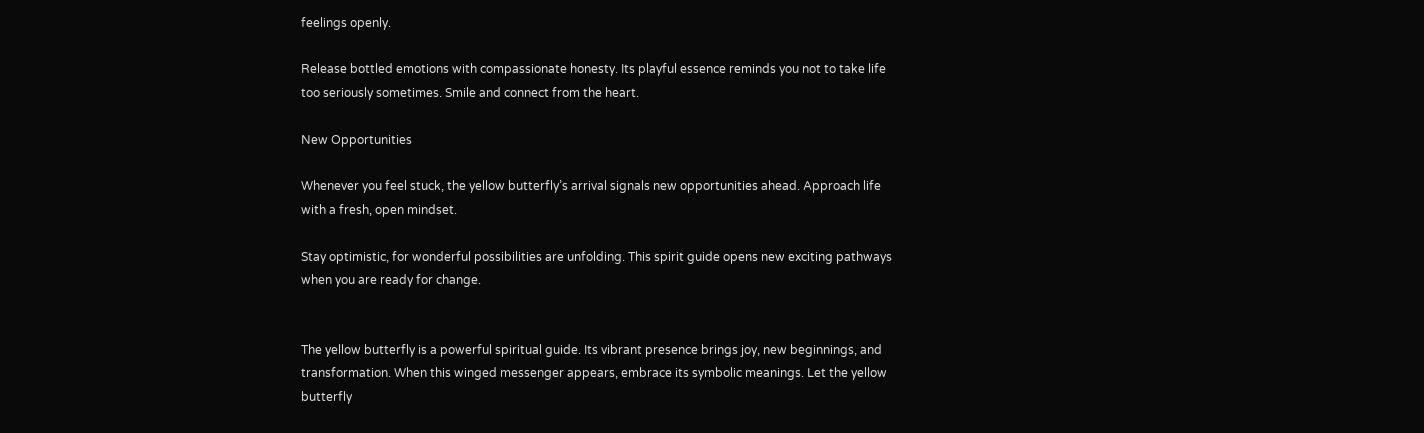feelings openly.

Release bottled emotions with compassionate honesty. Its playful essence reminds you not to take life too seriously sometimes. Smile and connect from the heart.

New Opportunities

Whenever you feel stuck, the yellow butterfly’s arrival signals new opportunities ahead. Approach life with a fresh, open mindset.

Stay optimistic, for wonderful possibilities are unfolding. This spirit guide opens new exciting pathways when you are ready for change.


The yellow butterfly is a powerful spiritual guide. Its vibrant presence brings joy, new beginnings, and transformation. When this winged messenger appears, embrace its symbolic meanings. Let the yellow butterfly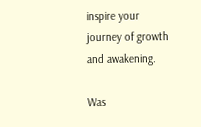inspire your journey of growth and awakening.

Was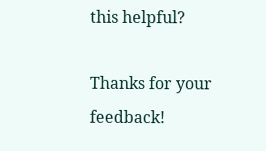this helpful?

Thanks for your feedback!